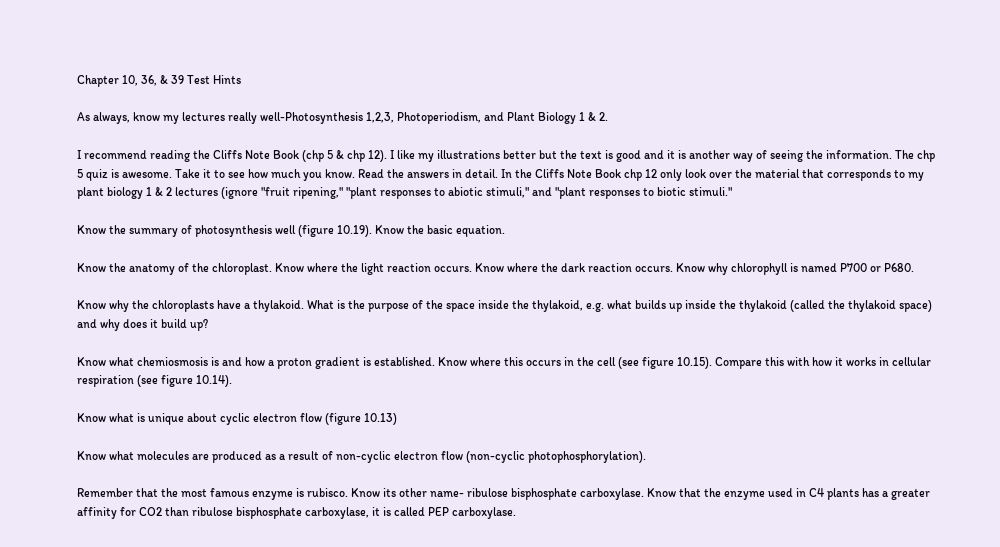Chapter 10, 36, & 39 Test Hints

As always, know my lectures really well-Photosynthesis 1,2,3, Photoperiodism, and Plant Biology 1 & 2.

I recommend reading the Cliffs Note Book (chp 5 & chp 12). I like my illustrations better but the text is good and it is another way of seeing the information. The chp 5 quiz is awesome. Take it to see how much you know. Read the answers in detail. In the Cliffs Note Book chp 12 only look over the material that corresponds to my plant biology 1 & 2 lectures (ignore "fruit ripening," "plant responses to abiotic stimuli," and "plant responses to biotic stimuli."

Know the summary of photosynthesis well (figure 10.19). Know the basic equation.

Know the anatomy of the chloroplast. Know where the light reaction occurs. Know where the dark reaction occurs. Know why chlorophyll is named P700 or P680.

Know why the chloroplasts have a thylakoid. What is the purpose of the space inside the thylakoid, e.g. what builds up inside the thylakoid (called the thylakoid space) and why does it build up?

Know what chemiosmosis is and how a proton gradient is established. Know where this occurs in the cell (see figure 10.15). Compare this with how it works in cellular respiration (see figure 10.14).

Know what is unique about cyclic electron flow (figure 10.13)

Know what molecules are produced as a result of non-cyclic electron flow (non-cyclic photophosphorylation).

Remember that the most famous enzyme is rubisco. Know its other name- ribulose bisphosphate carboxylase. Know that the enzyme used in C4 plants has a greater affinity for CO2 than ribulose bisphosphate carboxylase, it is called PEP carboxylase.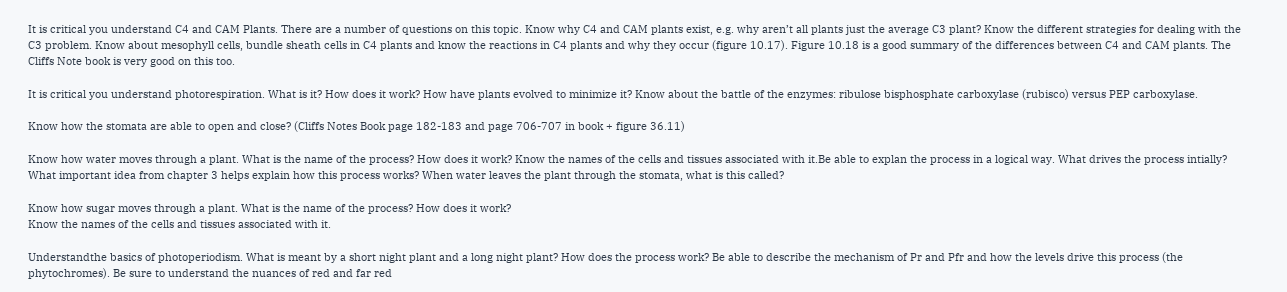It is critical you understand C4 and CAM Plants. There are a number of questions on this topic. Know why C4 and CAM plants exist, e.g. why aren’t all plants just the average C3 plant? Know the different strategies for dealing with the C3 problem. Know about mesophyll cells, bundle sheath cells in C4 plants and know the reactions in C4 plants and why they occur (figure 10.17). Figure 10.18 is a good summary of the differences between C4 and CAM plants. The Cliffs Note book is very good on this too.

It is critical you understand photorespiration. What is it? How does it work? How have plants evolved to minimize it? Know about the battle of the enzymes: ribulose bisphosphate carboxylase (rubisco) versus PEP carboxylase.

Know how the stomata are able to open and close? (Cliffs Notes Book page 182-183 and page 706-707 in book + figure 36.11)

Know how water moves through a plant. What is the name of the process? How does it work? Know the names of the cells and tissues associated with it.Be able to explan the process in a logical way. What drives the process intially? What important idea from chapter 3 helps explain how this process works? When water leaves the plant through the stomata, what is this called?

Know how sugar moves through a plant. What is the name of the process? How does it work?
Know the names of the cells and tissues associated with it.

Understandthe basics of photoperiodism. What is meant by a short night plant and a long night plant? How does the process work? Be able to describe the mechanism of Pr and Pfr and how the levels drive this process (the phytochromes). Be sure to understand the nuances of red and far red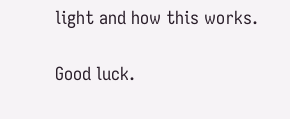light and how this works.

Good luck.